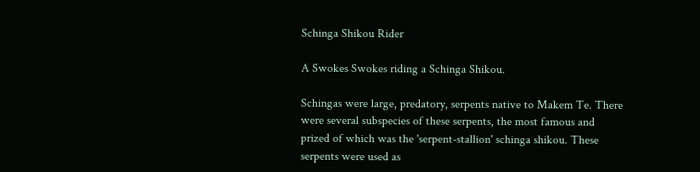Schinga Shikou Rider

A Swokes Swokes riding a Schinga Shikou.

Schingas were large, predatory, serpents native to Makem Te. There were several subspecies of these serpents, the most famous and prized of which was the 'serpent-stallion' schinga shikou. These serpents were used as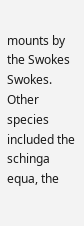mounts by the Swokes Swokes. Other species included the schinga equa, the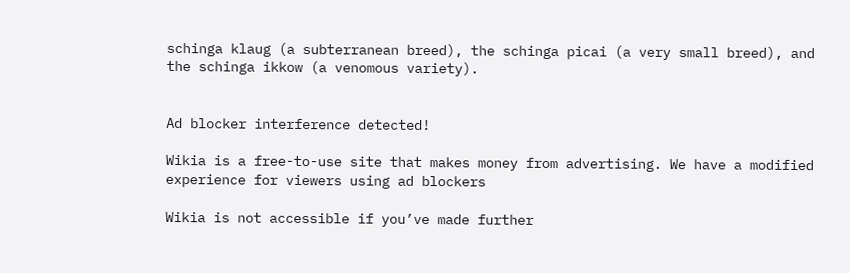schinga klaug (a subterranean breed), the schinga picai (a very small breed), and the schinga ikkow (a venomous variety).


Ad blocker interference detected!

Wikia is a free-to-use site that makes money from advertising. We have a modified experience for viewers using ad blockers

Wikia is not accessible if you’ve made further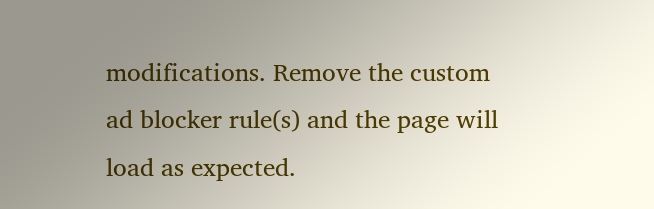modifications. Remove the custom ad blocker rule(s) and the page will load as expected.